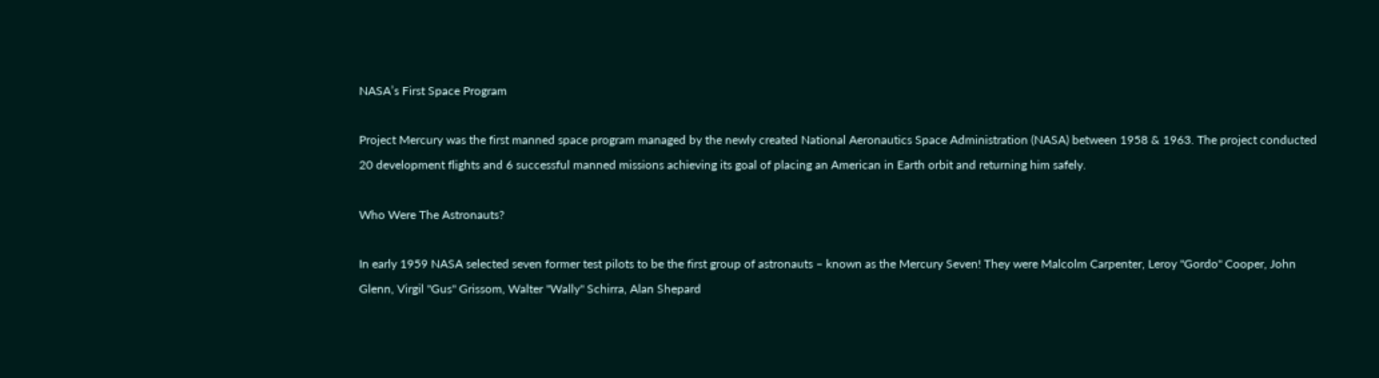NASA’s First Space Program

Project Mercury was the first manned space program managed by the newly created National Aeronautics Space Administration (NASA) between 1958 & 1963. The project conducted 20 development flights and 6 successful manned missions achieving its goal of placing an American in Earth orbit and returning him safely.

Who Were The Astronauts?

In early 1959 NASA selected seven former test pilots to be the first group of astronauts – known as the Mercury Seven! They were Malcolm Carpenter, Leroy "Gordo" Cooper, John Glenn, Virgil "Gus" Grissom, Walter "Wally" Schirra, Alan Shepard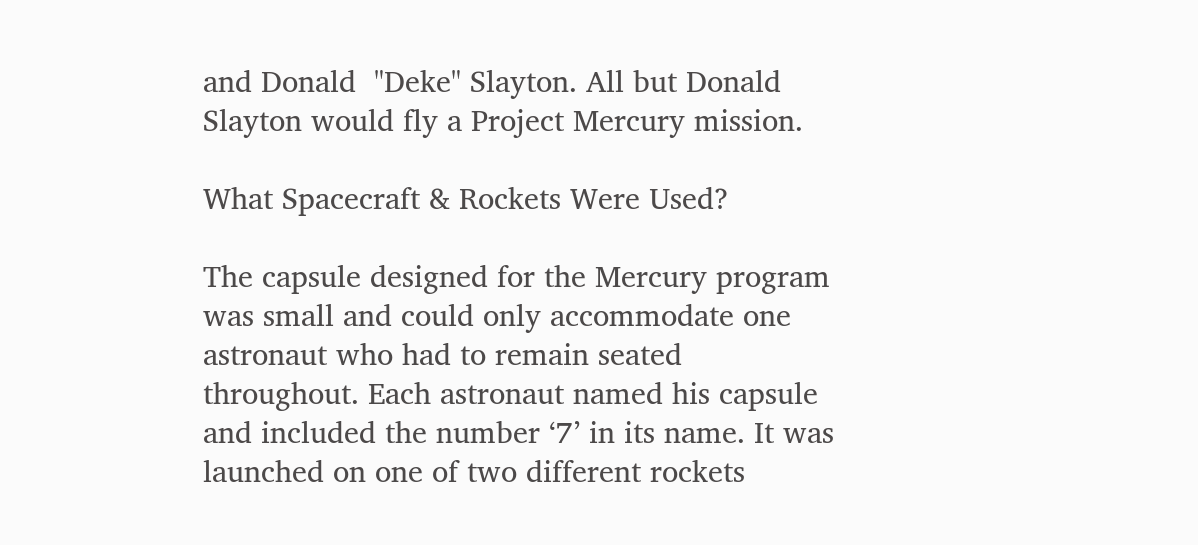and Donald  "Deke" Slayton. All but Donald Slayton would fly a Project Mercury mission.

What Spacecraft & Rockets Were Used?

The capsule designed for the Mercury program was small and could only accommodate one astronaut who had to remain seated throughout. Each astronaut named his capsule and included the number ‘7’ in its name. It was launched on one of two different rockets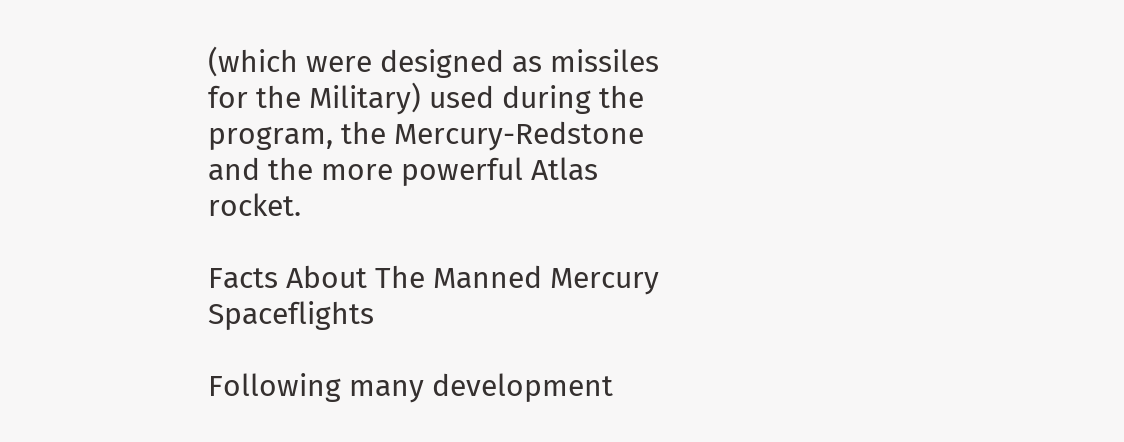(which were designed as missiles for the Military) used during the program, the Mercury-Redstone and the more powerful Atlas rocket.

Facts About The Manned Mercury Spaceflights

Following many development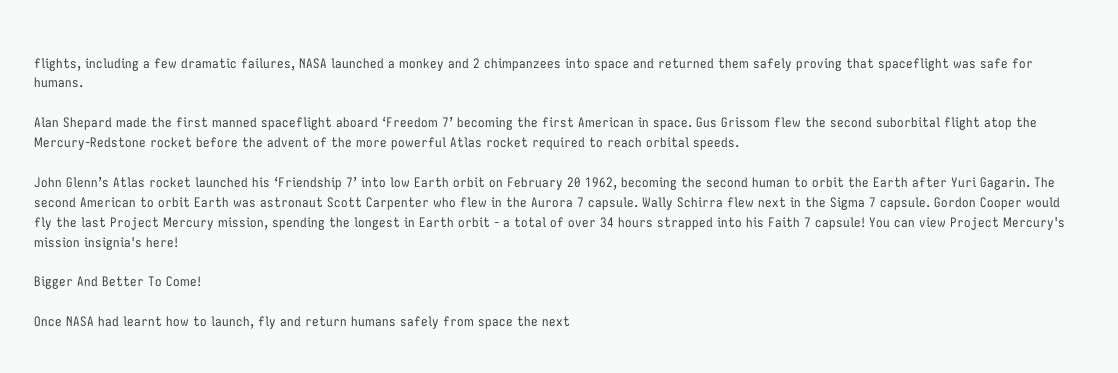flights, including a few dramatic failures, NASA launched a monkey and 2 chimpanzees into space and returned them safely proving that spaceflight was safe for humans.

Alan Shepard made the first manned spaceflight aboard ‘Freedom 7’ becoming the first American in space. Gus Grissom flew the second suborbital flight atop the Mercury-Redstone rocket before the advent of the more powerful Atlas rocket required to reach orbital speeds.

John Glenn’s Atlas rocket launched his ‘Friendship 7’ into low Earth orbit on February 20 1962, becoming the second human to orbit the Earth after Yuri Gagarin. The second American to orbit Earth was astronaut Scott Carpenter who flew in the Aurora 7 capsule. Wally Schirra flew next in the Sigma 7 capsule. Gordon Cooper would fly the last Project Mercury mission, spending the longest in Earth orbit - a total of over 34 hours strapped into his Faith 7 capsule! You can view Project Mercury's mission insignia's here!

Bigger And Better To Come!

Once NASA had learnt how to launch, fly and return humans safely from space the next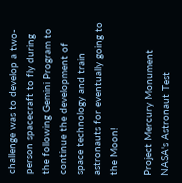challenge was to develop a two-person spacecraft to fly during the following Gemini Program to continue the development of space technology and train astronauts for eventually going to the Moon!

Project Mercury Monument
NASA's Astronaut Test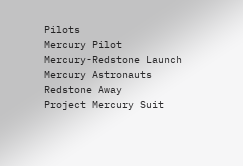Pilots
Mercury Pilot
Mercury-Redstone Launch
Mercury Astronauts
Redstone Away
Project Mercury Suit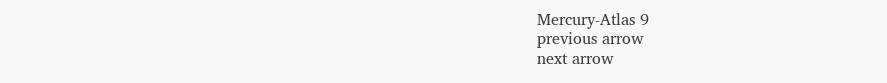Mercury-Atlas 9
previous arrow
next arrow